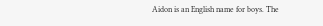Aidon is an English name for boys. The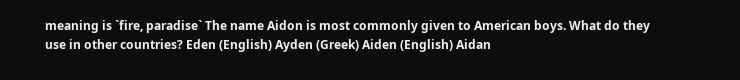meaning is `fire, paradise` The name Aidon is most commonly given to American boys. What do they use in other countries? Eden (English) Ayden (Greek) Aiden (English) Aidan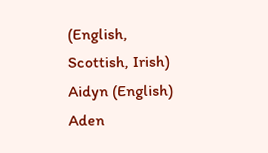(English, Scottish, Irish) Aidyn (English) Aden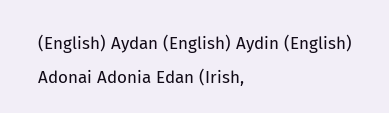(English) Aydan (English) Aydin (English) Adonai Adonia Edan (Irish,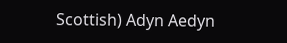Scottish) Adyn Aedyn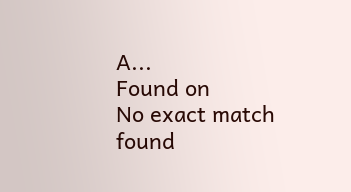A...
Found on
No exact match found